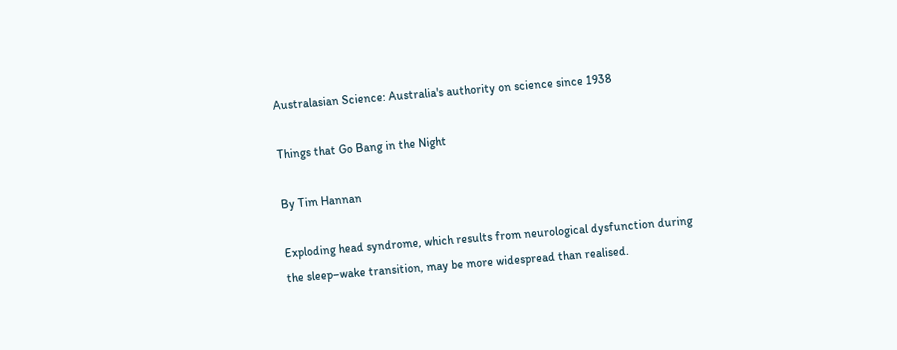Australasian Science: Australia's authority on science since 1938

Things that Go Bang in the Night

By Tim Hannan

Exploding head syndrome, which results from neurological dysfunction during the sleep–wake transition, may be more widespread than realised.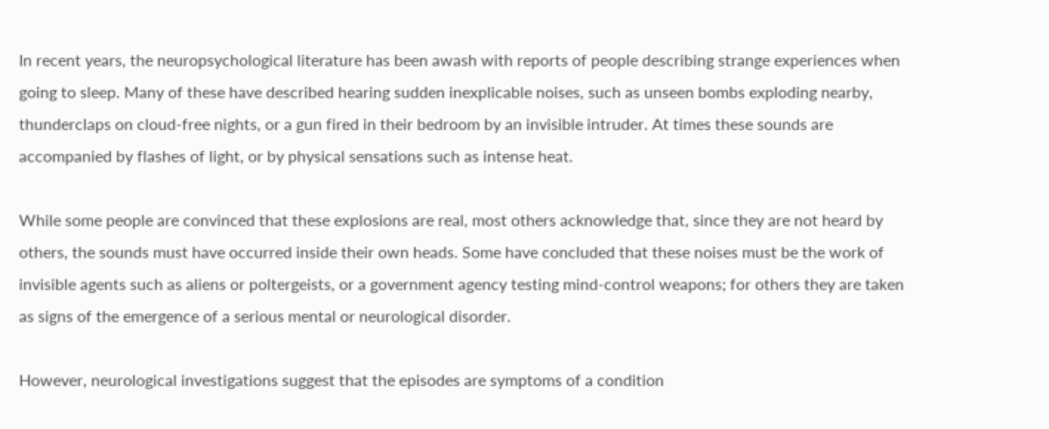In recent years, the neuropsychological literature has been awash with reports of people describing strange experiences when going to sleep. Many of these have described hearing sudden inexplicable noises, such as unseen bombs exploding nearby, thunderclaps on cloud-free nights, or a gun fired in their bedroom by an invisible intruder. At times these sounds are accompanied by flashes of light, or by physical sensations such as intense heat.

While some people are convinced that these explosions are real, most others acknowledge that, since they are not heard by others, the sounds must have occurred inside their own heads. Some have concluded that these noises must be the work of invisible agents such as aliens or poltergeists, or a government agency testing mind-control weapons; for others they are taken as signs of the emergence of a serious mental or neurological disorder.

However, neurological investigations suggest that the episodes are symptoms of a condition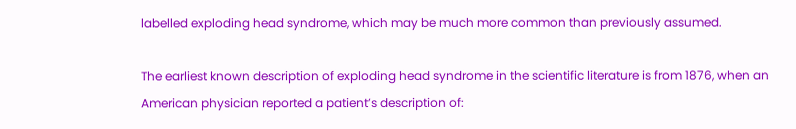labelled exploding head syndrome, which may be much more common than previously assumed.

The earliest known description of exploding head syndrome in the scientific literature is from 1876, when an American physician reported a patient’s description of: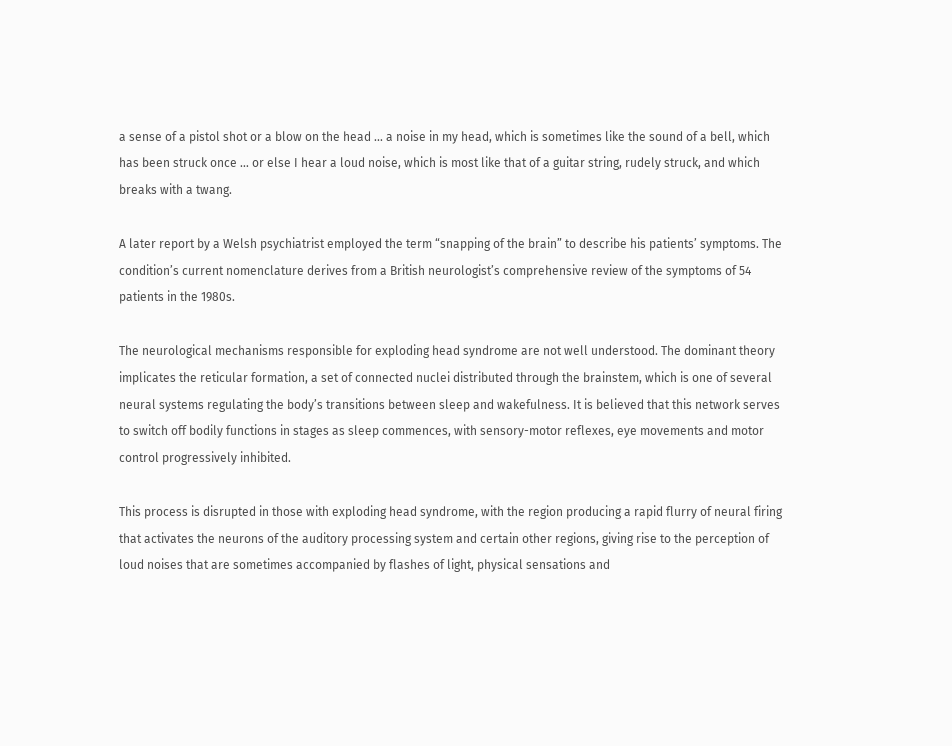a sense of a pistol shot or a blow on the head ... a noise in my head, which is sometimes like the sound of a bell, which has been struck once … or else I hear a loud noise, which is most like that of a guitar string, rudely struck, and which breaks with a twang.

A later report by a Welsh psychiatrist employed the term “snapping of the brain” to describe his patients’ symptoms. The condition’s current nomenclature derives from a British neurologist’s comprehensive review of the symptoms of 54 patients in the 1980s.

The neurological mechanisms responsible for exploding head syndrome are not well understood. The dominant theory implicates the reticular formation, a set of connected nuclei distributed through the brainstem, which is one of several neural systems regulating the body’s transitions between sleep and wakefulness. It is believed that this network serves to switch off bodily functions in stages as sleep commences, with sensory-motor reflexes, eye movements and motor control progressively inhibited.

This process is disrupted in those with exploding head syndrome, with the region producing a rapid flurry of neural firing that activates the neurons of the auditory processing system and certain other regions, giving rise to the perception of loud noises that are sometimes accompanied by flashes of light, physical sensations and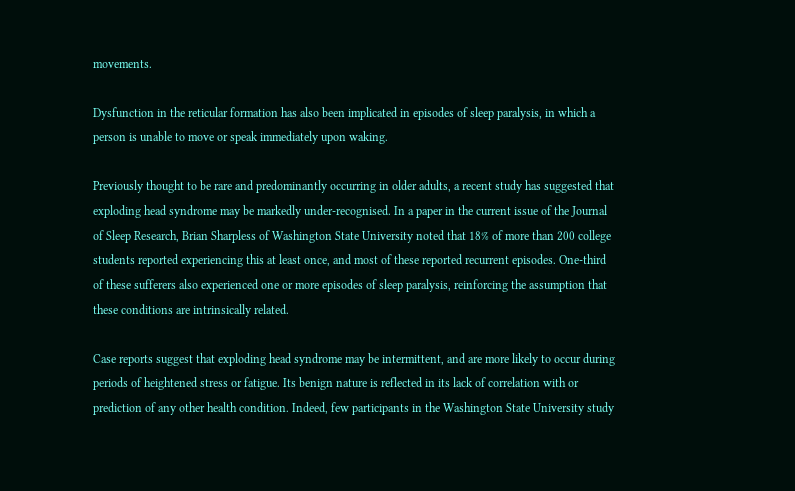movements.

Dysfunction in the reticular formation has also been implicated in episodes of sleep paralysis, in which a person is unable to move or speak immediately upon waking.

Previously thought to be rare and predominantly occurring in older adults, a recent study has suggested that exploding head syndrome may be markedly under-recognised. In a paper in the current issue of the Journal of Sleep Research, Brian Sharpless of Washington State University noted that 18% of more than 200 college students reported experiencing this at least once, and most of these reported recurrent episodes. One-third of these sufferers also experienced one or more episodes of sleep paralysis, reinforcing the assumption that these conditions are intrinsically related.

Case reports suggest that exploding head syndrome may be intermittent, and are more likely to occur during periods of heightened stress or fatigue. Its benign nature is reflected in its lack of correlation with or prediction of any other health condition. Indeed, few participants in the Washington State University study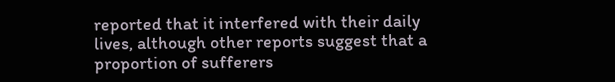reported that it interfered with their daily lives, although other reports suggest that a proportion of sufferers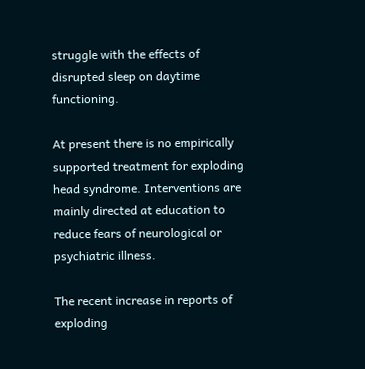struggle with the effects of disrupted sleep on daytime functioning.

At present there is no empirically supported treatment for exploding head syndrome. Interventions are mainly directed at education to reduce fears of neurological or psychiatric illness.

The recent increase in reports of exploding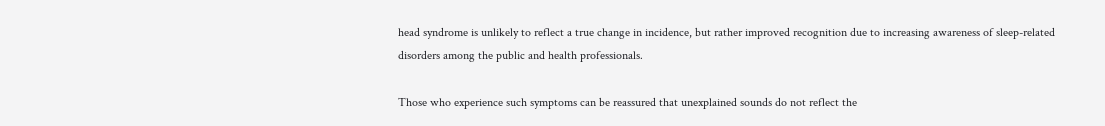head syndrome is unlikely to reflect a true change in incidence, but rather improved recognition due to increasing awareness of sleep-related disorders among the public and health professionals.

Those who experience such symptoms can be reassured that unexplained sounds do not reflect the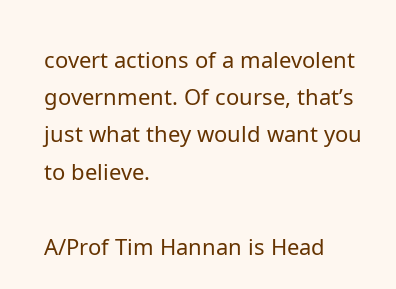covert actions of a malevolent government. Of course, that’s just what they would want you to believe.

A/Prof Tim Hannan is Head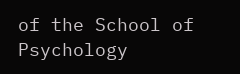of the School of Psychology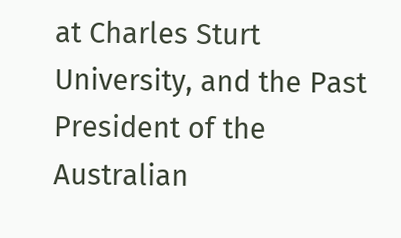at Charles Sturt University, and the Past President of the Australian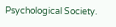Psychological Society.